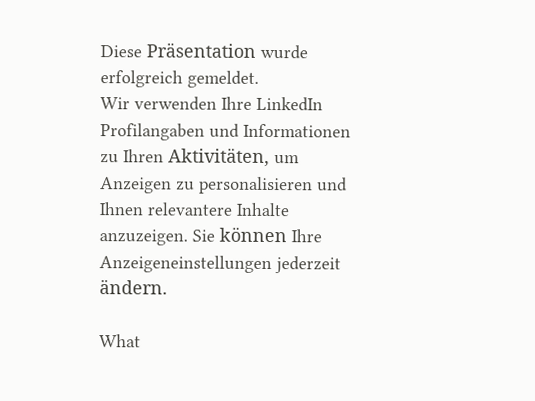Diese Präsentation wurde erfolgreich gemeldet.
Wir verwenden Ihre LinkedIn Profilangaben und Informationen zu Ihren Aktivitäten, um Anzeigen zu personalisieren und Ihnen relevantere Inhalte anzuzeigen. Sie können Ihre Anzeigeneinstellungen jederzeit ändern.

What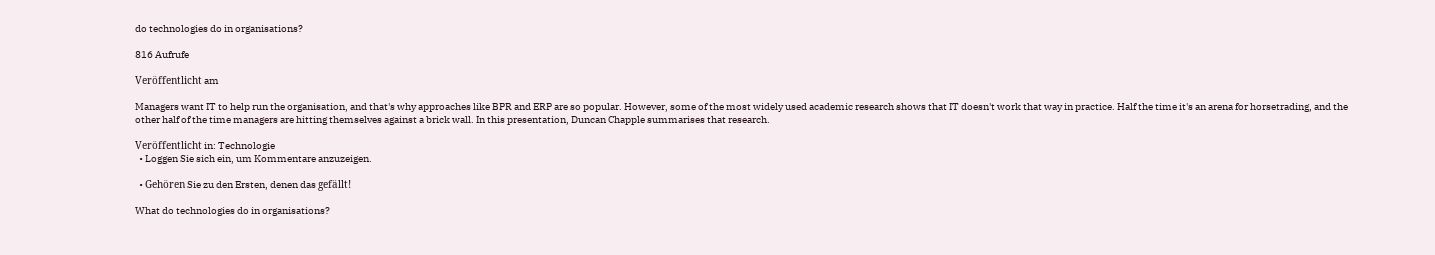do technologies do in organisations?

816 Aufrufe

Veröffentlicht am

Managers want IT to help run the organisation, and that's why approaches like BPR and ERP are so popular. However, some of the most widely used academic research shows that IT doesn't work that way in practice. Half the time it's an arena for horsetrading, and the other half of the time managers are hitting themselves against a brick wall. In this presentation, Duncan Chapple summarises that research.

Veröffentlicht in: Technologie
  • Loggen Sie sich ein, um Kommentare anzuzeigen.

  • Gehören Sie zu den Ersten, denen das gefällt!

What do technologies do in organisations?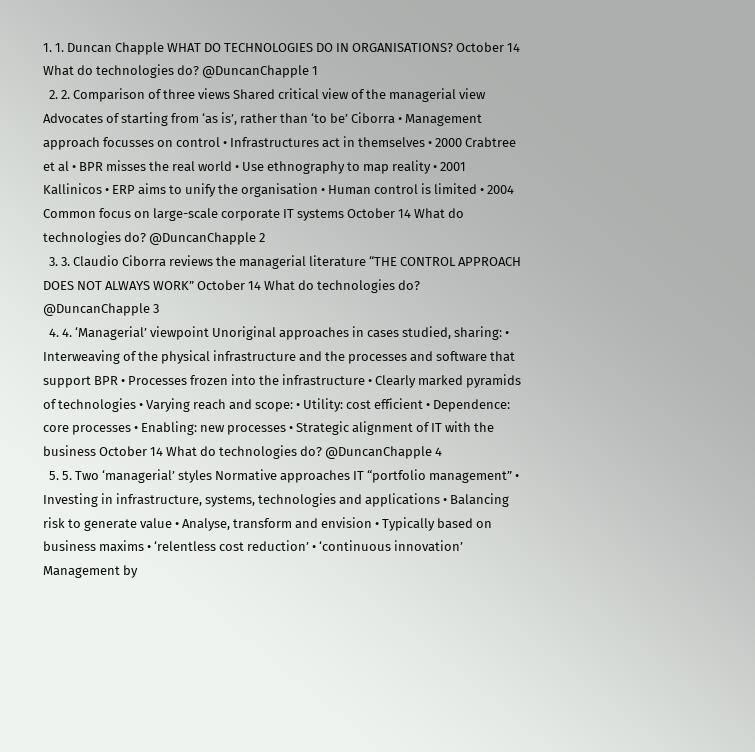1. 1. Duncan Chapple WHAT DO TECHNOLOGIES DO IN ORGANISATIONS? October 14 What do technologies do? @DuncanChapple 1
  2. 2. Comparison of three views Shared critical view of the managerial view Advocates of starting from ‘as is’, rather than ‘to be’ Ciborra • Management approach focusses on control • Infrastructures act in themselves • 2000 Crabtree et al • BPR misses the real world • Use ethnography to map reality • 2001 Kallinicos • ERP aims to unify the organisation • Human control is limited • 2004 Common focus on large-scale corporate IT systems October 14 What do technologies do? @DuncanChapple 2
  3. 3. Claudio Ciborra reviews the managerial literature “THE CONTROL APPROACH DOES NOT ALWAYS WORK” October 14 What do technologies do? @DuncanChapple 3
  4. 4. ‘Managerial’ viewpoint Unoriginal approaches in cases studied, sharing: • Interweaving of the physical infrastructure and the processes and software that support BPR • Processes frozen into the infrastructure • Clearly marked pyramids of technologies • Varying reach and scope: • Utility: cost efficient • Dependence: core processes • Enabling: new processes • Strategic alignment of IT with the business October 14 What do technologies do? @DuncanChapple 4
  5. 5. Two ‘managerial’ styles Normative approaches IT “portfolio management” • Investing in infrastructure, systems, technologies and applications • Balancing risk to generate value • Analyse, transform and envision • Typically based on business maxims • ‘relentless cost reduction’ • ‘continuous innovation’ Management by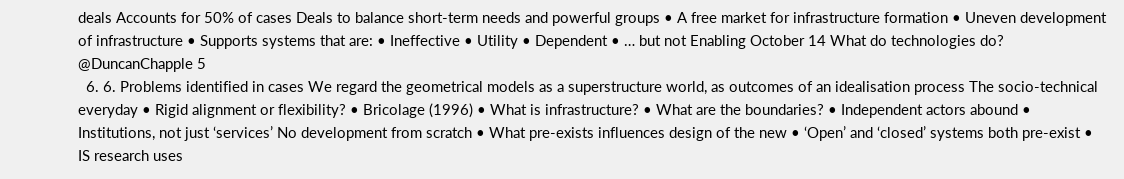deals Accounts for 50% of cases Deals to balance short-term needs and powerful groups • A free market for infrastructure formation • Uneven development of infrastructure • Supports systems that are: • Ineffective • Utility • Dependent • … but not Enabling October 14 What do technologies do? @DuncanChapple 5
  6. 6. Problems identified in cases We regard the geometrical models as a superstructure world, as outcomes of an idealisation process The socio-technical everyday • Rigid alignment or flexibility? • Bricolage (1996) • What is infrastructure? • What are the boundaries? • Independent actors abound • Institutions, not just ‘services’ No development from scratch • What pre-exists influences design of the new • ‘Open’ and ‘closed’ systems both pre-exist • IS research uses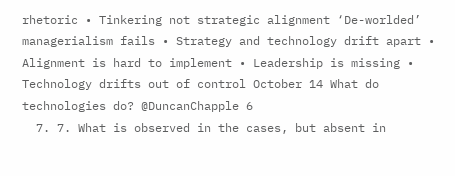rhetoric • Tinkering not strategic alignment ‘De-worlded’ managerialism fails • Strategy and technology drift apart • Alignment is hard to implement • Leadership is missing • Technology drifts out of control October 14 What do technologies do? @DuncanChapple 6
  7. 7. What is observed in the cases, but absent in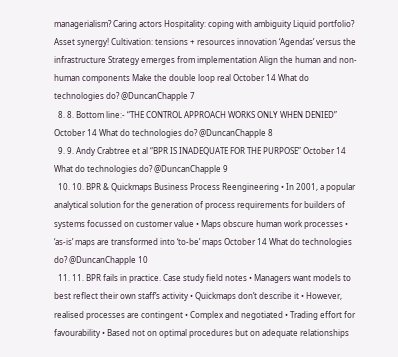managerialism? Caring actors Hospitality: coping with ambiguity Liquid portfolio? Asset synergy! Cultivation: tensions + resources innovation ‘Agendas’ versus the infrastructure Strategy emerges from implementation Align the human and non-human components Make the double loop real October 14 What do technologies do? @DuncanChapple 7
  8. 8. Bottom line:- “THE CONTROL APPROACH WORKS ONLY WHEN DENIED” October 14 What do technologies do? @DuncanChapple 8
  9. 9. Andy Crabtree et al “BPR IS INADEQUATE FOR THE PURPOSE” October 14 What do technologies do? @DuncanChapple 9
  10. 10. BPR & Quickmaps Business Process Reengineering • In 2001, a popular analytical solution for the generation of process requirements for builders of systems focussed on customer value • Maps obscure human work processes • ‘as-is’ maps are transformed into ‘to-be’ maps October 14 What do technologies do? @DuncanChapple 10
  11. 11. BPR fails in practice. Case study field notes • Managers want models to best reflect their own staff’s activity • Quickmaps don’t describe it • However, realised processes are contingent • Complex and negotiated • Trading effort for favourability • Based not on optimal procedures but on adequate relationships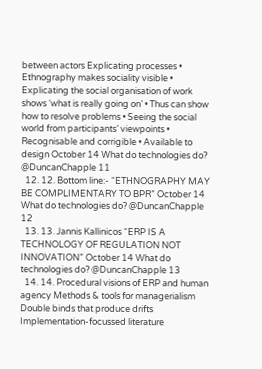between actors Explicating processes • Ethnography makes sociality visible • Explicating the social organisation of work shows ‘what is really going on’ • Thus can show how to resolve problems • Seeing the social world from participants’ viewpoints • Recognisable and corrigible • Available to design October 14 What do technologies do? @DuncanChapple 11
  12. 12. Bottom line:- “ETHNOGRAPHY MAY BE COMPLIMENTARY TO BPR” October 14 What do technologies do? @DuncanChapple 12
  13. 13. Jannis Kallinicos “ERP IS A TECHNOLOGY OF REGULATION NOT INNOVATION” October 14 What do technologies do? @DuncanChapple 13
  14. 14. Procedural visions of ERP and human agency Methods & tools for managerialism Double binds that produce drifts Implementation-focussed literature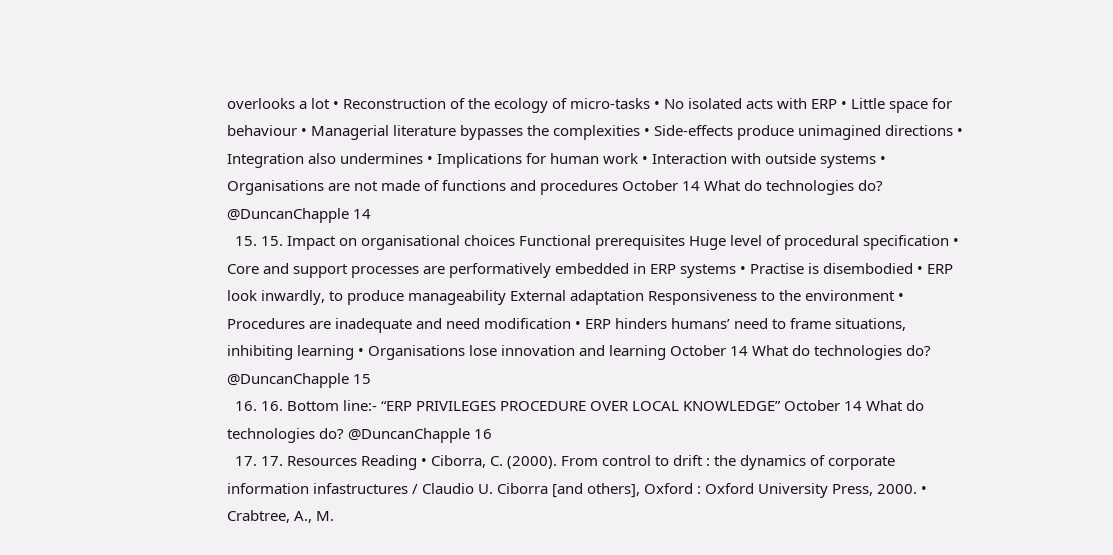overlooks a lot • Reconstruction of the ecology of micro-tasks • No isolated acts with ERP • Little space for behaviour • Managerial literature bypasses the complexities • Side-effects produce unimagined directions • Integration also undermines • Implications for human work • Interaction with outside systems • Organisations are not made of functions and procedures October 14 What do technologies do? @DuncanChapple 14
  15. 15. Impact on organisational choices Functional prerequisites Huge level of procedural specification • Core and support processes are performatively embedded in ERP systems • Practise is disembodied • ERP look inwardly, to produce manageability External adaptation Responsiveness to the environment • Procedures are inadequate and need modification • ERP hinders humans’ need to frame situations, inhibiting learning • Organisations lose innovation and learning October 14 What do technologies do? @DuncanChapple 15
  16. 16. Bottom line:- “ERP PRIVILEGES PROCEDURE OVER LOCAL KNOWLEDGE” October 14 What do technologies do? @DuncanChapple 16
  17. 17. Resources Reading • Ciborra, C. (2000). From control to drift : the dynamics of corporate information infastructures / Claudio U. Ciborra [and others], Oxford : Oxford University Press, 2000. • Crabtree, A., M.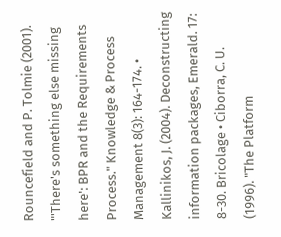Rouncefield and P. Tolmie (2001). "'There's something else missing here': BPR and the Requirements Process." Knowledge & Process Management 8(3): 164-174. • Kallinikos, J. (2004). Deconstructing information packages, Emerald. 17: 8-30. Bricolage • Ciborra, C. U. (1996). "The Platform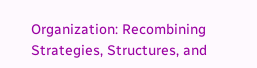Organization: Recombining Strategies, Structures, and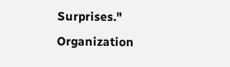Surprises." Organization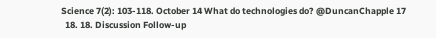Science 7(2): 103-118. October 14 What do technologies do? @DuncanChapple 17
  18. 18. Discussion Follow-up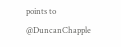points to @DuncanChapple